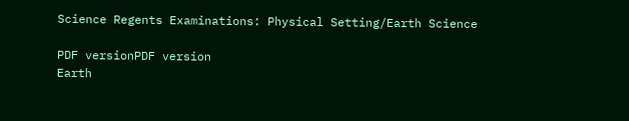Science Regents Examinations: Physical Setting/Earth Science

PDF versionPDF version
Earth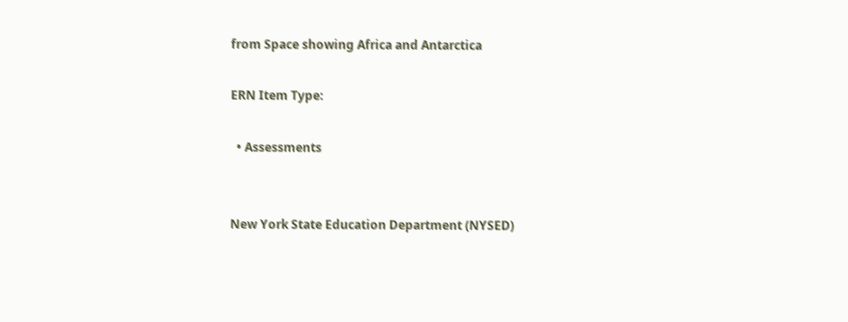from Space showing Africa and Antarctica

ERN Item Type:

  • Assessments


New York State Education Department (NYSED)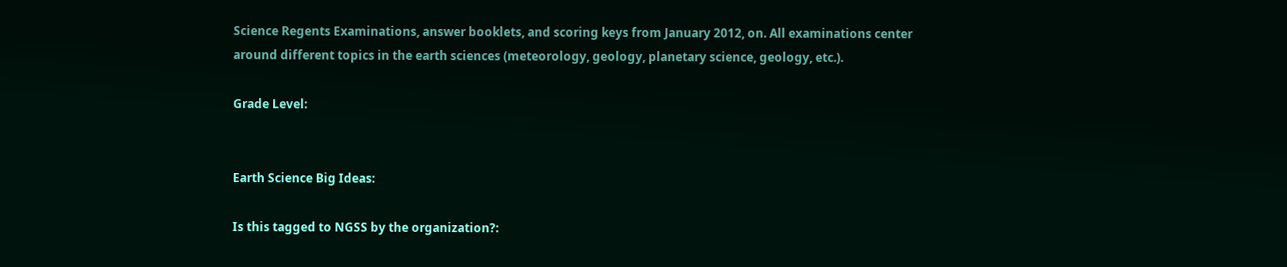Science Regents Examinations, answer booklets, and scoring keys from January 2012, on. All examinations center around different topics in the earth sciences (meteorology, geology, planetary science, geology, etc.).

Grade Level:


Earth Science Big Ideas:

Is this tagged to NGSS by the organization?: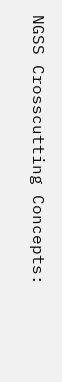NGSS Crosscutting Concepts: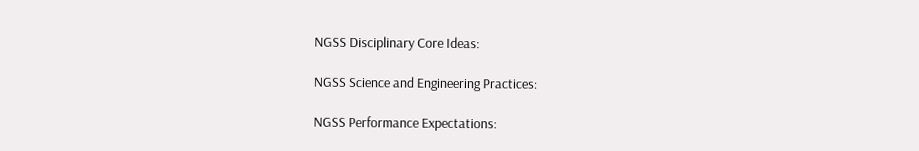NGSS Disciplinary Core Ideas:

NGSS Science and Engineering Practices:

NGSS Performance Expectations: